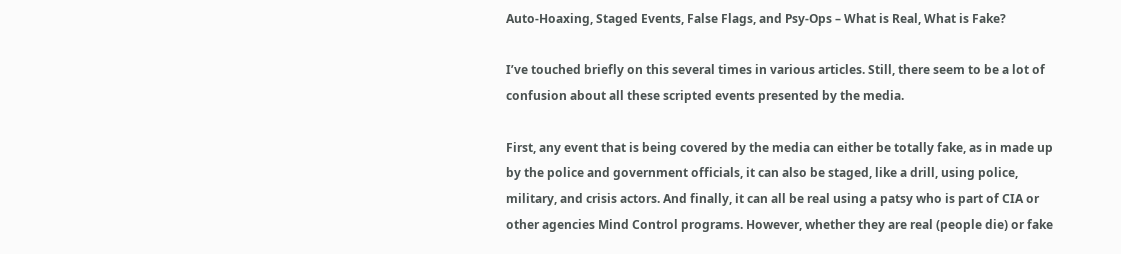Auto-Hoaxing, Staged Events, False Flags, and Psy-Ops – What is Real, What is Fake?

I’ve touched briefly on this several times in various articles. Still, there seem to be a lot of confusion about all these scripted events presented by the media.

First, any event that is being covered by the media can either be totally fake, as in made up by the police and government officials, it can also be staged, like a drill, using police, military, and crisis actors. And finally, it can all be real using a patsy who is part of CIA or other agencies Mind Control programs. However, whether they are real (people die) or fake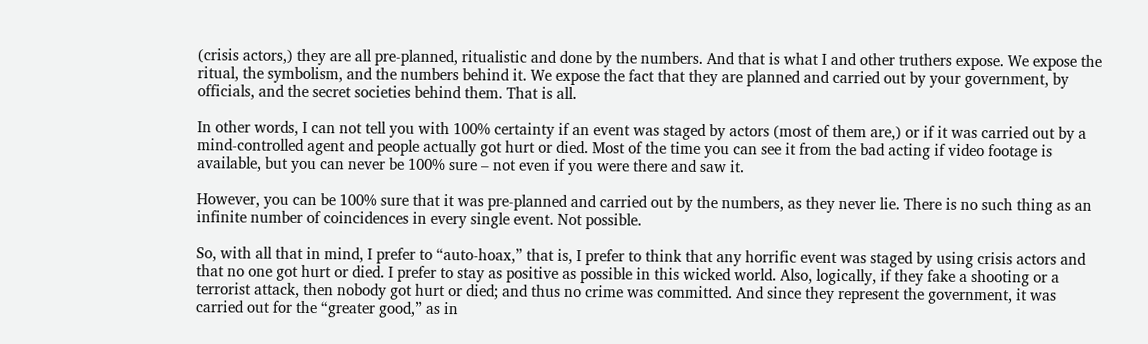(crisis actors,) they are all pre-planned, ritualistic and done by the numbers. And that is what I and other truthers expose. We expose the ritual, the symbolism, and the numbers behind it. We expose the fact that they are planned and carried out by your government, by officials, and the secret societies behind them. That is all.

In other words, I can not tell you with 100% certainty if an event was staged by actors (most of them are,) or if it was carried out by a mind-controlled agent and people actually got hurt or died. Most of the time you can see it from the bad acting if video footage is available, but you can never be 100% sure – not even if you were there and saw it.

However, you can be 100% sure that it was pre-planned and carried out by the numbers, as they never lie. There is no such thing as an infinite number of coincidences in every single event. Not possible.

So, with all that in mind, I prefer to “auto-hoax,” that is, I prefer to think that any horrific event was staged by using crisis actors and that no one got hurt or died. I prefer to stay as positive as possible in this wicked world. Also, logically, if they fake a shooting or a terrorist attack, then nobody got hurt or died; and thus no crime was committed. And since they represent the government, it was carried out for the “greater good,” as in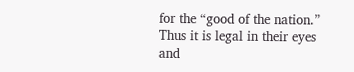for the “good of the nation.” Thus it is legal in their eyes and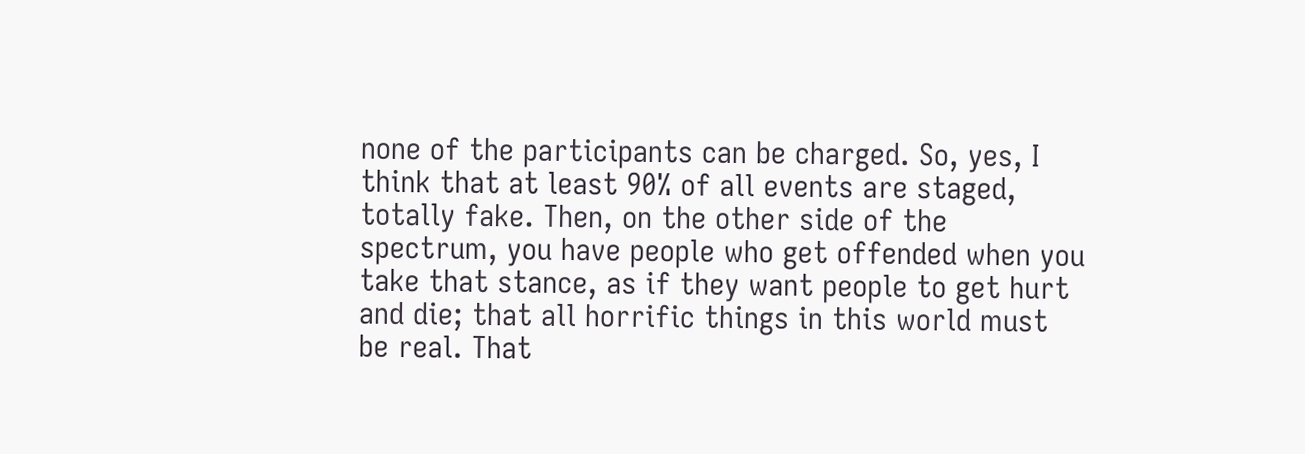none of the participants can be charged. So, yes, I think that at least 90% of all events are staged, totally fake. Then, on the other side of the spectrum, you have people who get offended when you take that stance, as if they want people to get hurt and die; that all horrific things in this world must be real. That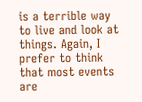is a terrible way to live and look at things. Again, I prefer to think that most events are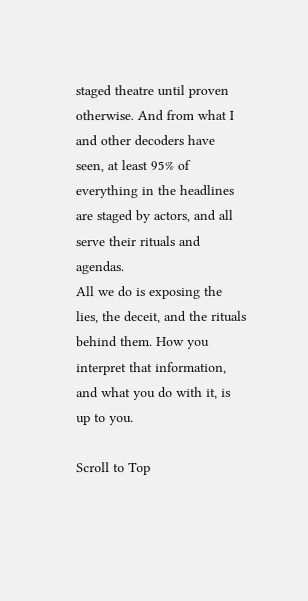staged theatre until proven otherwise. And from what I and other decoders have seen, at least 95% of everything in the headlines are staged by actors, and all serve their rituals and agendas.
All we do is exposing the lies, the deceit, and the rituals behind them. How you interpret that information, and what you do with it, is up to you.

Scroll to Top